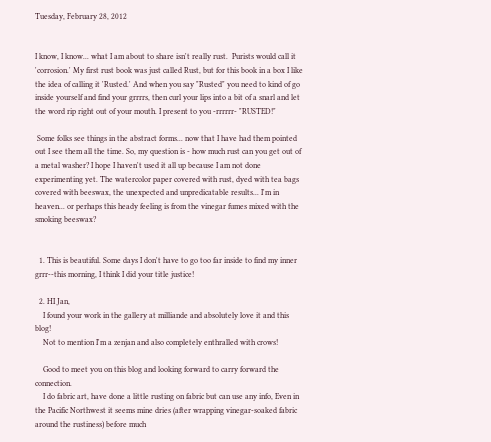Tuesday, February 28, 2012


I know, I know... what I am about to share isn't really rust.  Purists would call it 'corrosion.' My first rust book was just called Rust, but for this book in a box I like the idea of calling it 'Rusted.' And when you say "Rusted" you need to kind of go inside yourself and find your grrrrs, then curl your lips into a bit of a snarl and let the word rip right out of your mouth. I present to you -rrrrrr- "RUSTED!"

 Some folks see things in the abstract forms... now that I have had them pointed out I see them all the time. So, my question is - how much rust can you get out of a metal washer? I hope I haven't used it all up because I am not done experimenting yet. The watercolor paper covered with rust, dyed with tea bags covered with beeswax, the unexpected and unpredicatable results... I'm in heaven... or perhaps this heady feeling is from the vinegar fumes mixed with the smoking beeswax?


  1. This is beautiful. Some days I don't have to go too far inside to find my inner grrr--this morning, I think I did your title justice!

  2. HI Jan,
    I found your work in the gallery at milliande and absolutely love it and this blog!
    Not to mention I'm a zenjan and also completely enthralled with crows!

    Good to meet you on this blog and looking forward to carry forward the connection.
    I do fabric art, have done a little rusting on fabric but can use any info, Even in the Pacific Northwest it seems mine dries (after wrapping vinegar-soaked fabric around the rustiness) before much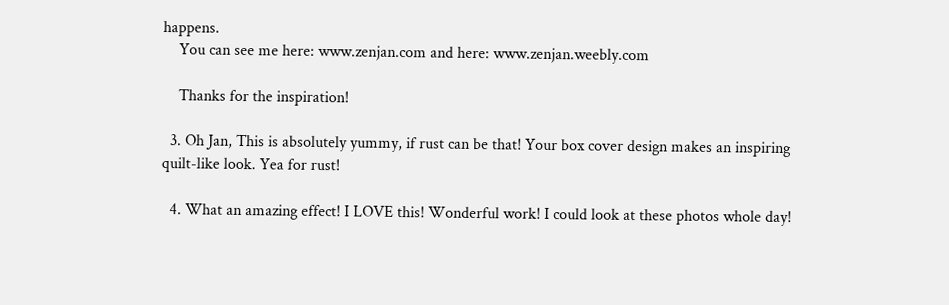happens.
    You can see me here: www.zenjan.com and here: www.zenjan.weebly.com

    Thanks for the inspiration!

  3. Oh Jan, This is absolutely yummy, if rust can be that! Your box cover design makes an inspiring quilt-like look. Yea for rust!

  4. What an amazing effect! I LOVE this! Wonderful work! I could look at these photos whole day!